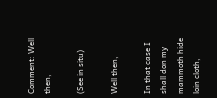Comment: Well then,

(See in situ)

Well then,

In that case I shall don my mammoth hide loin cloth,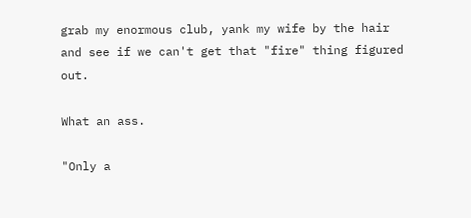grab my enormous club, yank my wife by the hair and see if we can't get that "fire" thing figured out.

What an ass.

"Only a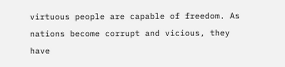virtuous people are capable of freedom. As nations become corrupt and vicious, they have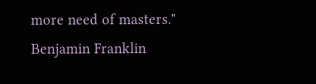more need of masters." Benjamin Franklin